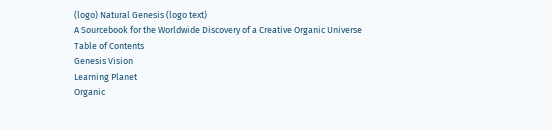(logo) Natural Genesis (logo text)
A Sourcebook for the Worldwide Discovery of a Creative Organic Universe
Table of Contents
Genesis Vision
Learning Planet
Organic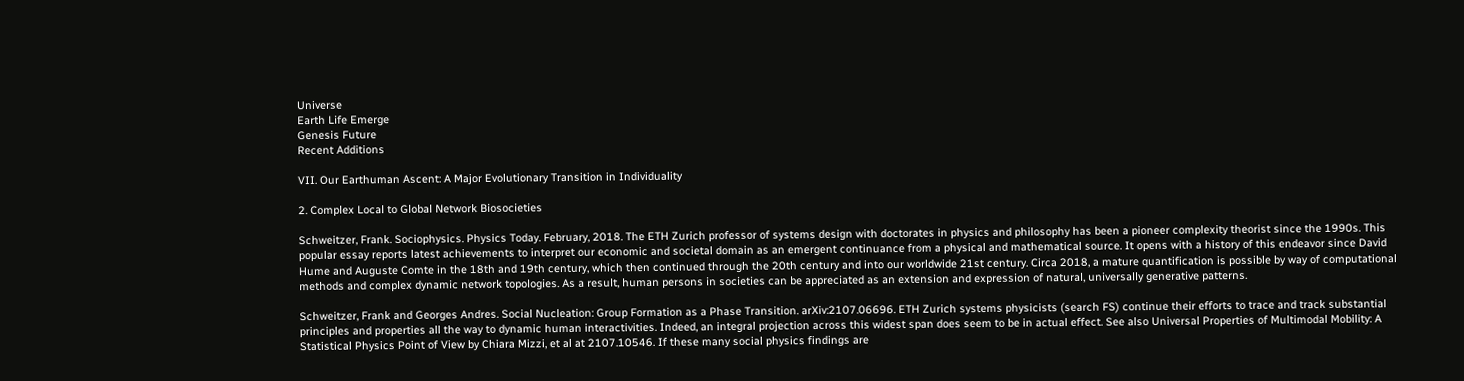Universe
Earth Life Emerge
Genesis Future
Recent Additions

VII. Our Earthuman Ascent: A Major Evolutionary Transition in Individuality

2. Complex Local to Global Network Biosocieties

Schweitzer, Frank. Sociophysics. Physics Today. February, 2018. The ETH Zurich professor of systems design with doctorates in physics and philosophy has been a pioneer complexity theorist since the 1990s. This popular essay reports latest achievements to interpret our economic and societal domain as an emergent continuance from a physical and mathematical source. It opens with a history of this endeavor since David Hume and Auguste Comte in the 18th and 19th century, which then continued through the 20th century and into our worldwide 21st century. Circa 2018, a mature quantification is possible by way of computational methods and complex dynamic network topologies. As a result, human persons in societies can be appreciated as an extension and expression of natural, universally generative patterns.

Schweitzer, Frank and Georges Andres. Social Nucleation: Group Formation as a Phase Transition. arXiv:2107.06696. ETH Zurich systems physicists (search FS) continue their efforts to trace and track substantial principles and properties all the way to dynamic human interactivities. Indeed, an integral projection across this widest span does seem to be in actual effect. See also Universal Properties of Multimodal Mobility: A Statistical Physics Point of View by Chiara Mizzi, et al at 2107.10546. If these many social physics findings are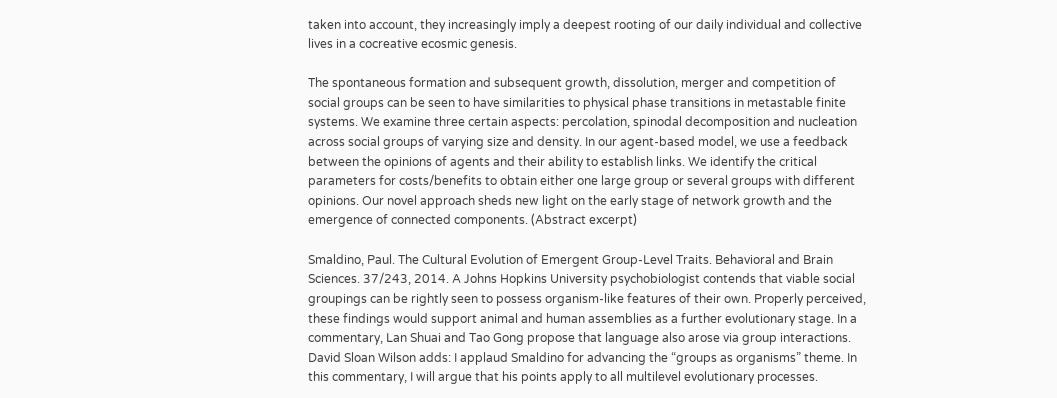taken into account, they increasingly imply a deepest rooting of our daily individual and collective lives in a cocreative ecosmic genesis.

The spontaneous formation and subsequent growth, dissolution, merger and competition of social groups can be seen to have similarities to physical phase transitions in metastable finite systems. We examine three certain aspects: percolation, spinodal decomposition and nucleation across social groups of varying size and density. In our agent-based model, we use a feedback between the opinions of agents and their ability to establish links. We identify the critical parameters for costs/benefits to obtain either one large group or several groups with different opinions. Our novel approach sheds new light on the early stage of network growth and the emergence of connected components. (Abstract excerpt)

Smaldino, Paul. The Cultural Evolution of Emergent Group-Level Traits. Behavioral and Brain Sciences. 37/243, 2014. A Johns Hopkins University psychobiologist contends that viable social groupings can be rightly seen to possess organism-like features of their own. Properly perceived, these findings would support animal and human assemblies as a further evolutionary stage. In a commentary, Lan Shuai and Tao Gong propose that language also arose via group interactions. David Sloan Wilson adds: I applaud Smaldino for advancing the “groups as organisms” theme. In this commentary, I will argue that his points apply to all multilevel evolutionary processes.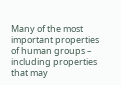Many of the most important properties of human groups – including properties that may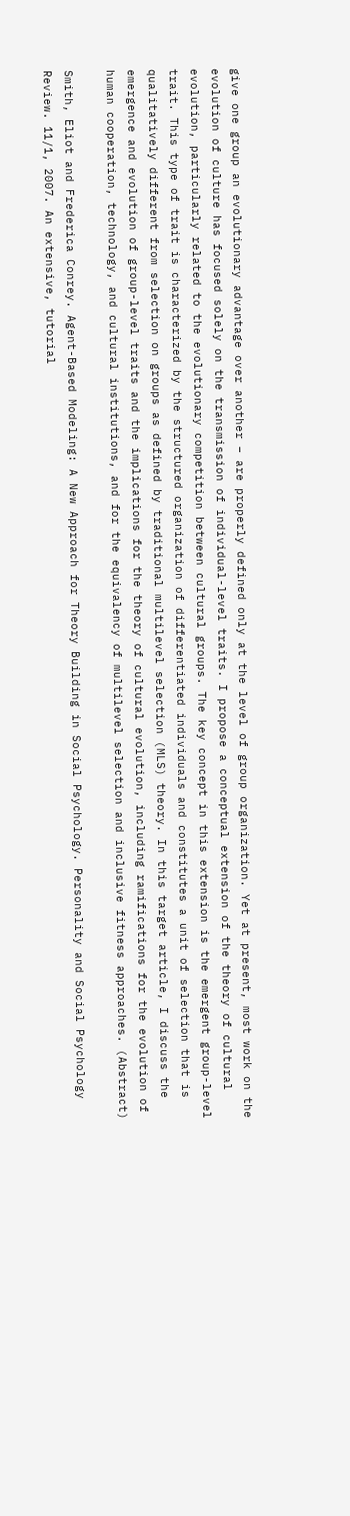give one group an evolutionary advantage over another – are properly defined only at the level of group organization. Yet at present, most work on the evolution of culture has focused solely on the transmission of individual-level traits. I propose a conceptual extension of the theory of cultural evolution, particularly related to the evolutionary competition between cultural groups. The key concept in this extension is the emergent group-level trait. This type of trait is characterized by the structured organization of differentiated individuals and constitutes a unit of selection that is qualitatively different from selection on groups as defined by traditional multilevel selection (MLS) theory. In this target article, I discuss the emergence and evolution of group-level traits and the implications for the theory of cultural evolution, including ramifications for the evolution of human cooperation, technology, and cultural institutions, and for the equivalency of multilevel selection and inclusive fitness approaches. (Abstract)

Smith, Eliot and Frederica Conrey. Agent-Based Modeling: A New Approach for Theory Building in Social Psychology. Personality and Social Psychology Review. 11/1, 2007. An extensive, tutorial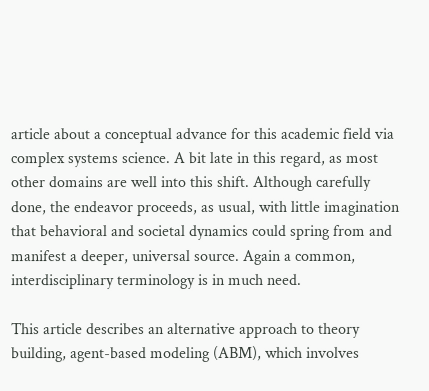article about a conceptual advance for this academic field via complex systems science. A bit late in this regard, as most other domains are well into this shift. Although carefully done, the endeavor proceeds, as usual, with little imagination that behavioral and societal dynamics could spring from and manifest a deeper, universal source. Again a common, interdisciplinary terminology is in much need.

This article describes an alternative approach to theory building, agent-based modeling (ABM), which involves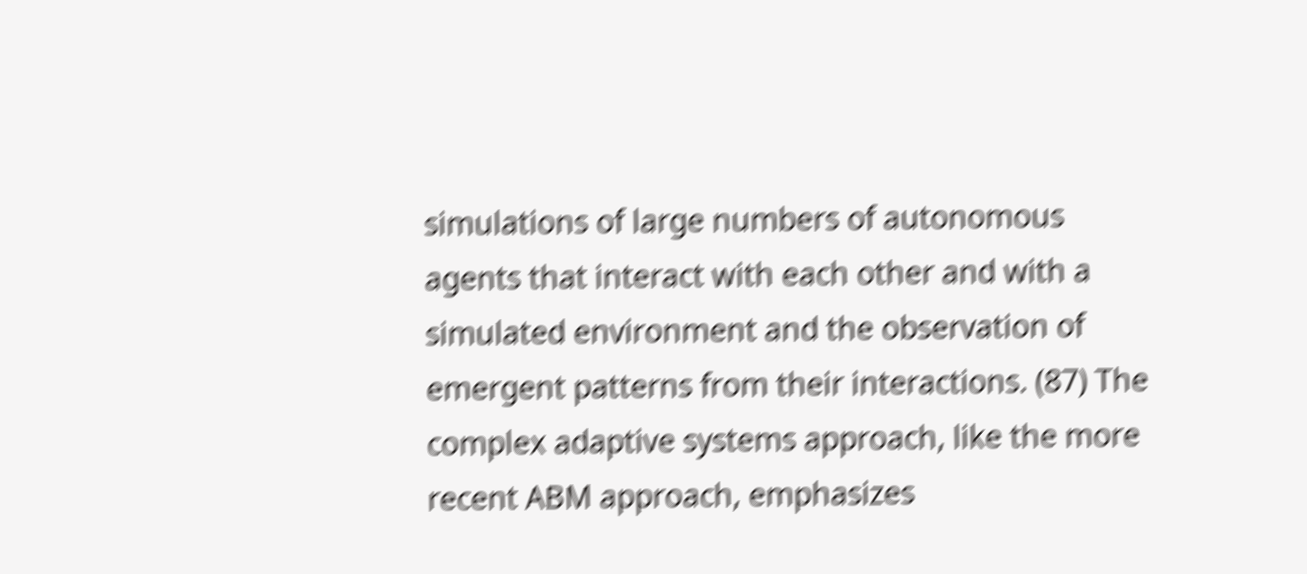simulations of large numbers of autonomous agents that interact with each other and with a simulated environment and the observation of emergent patterns from their interactions. (87) The complex adaptive systems approach, like the more recent ABM approach, emphasizes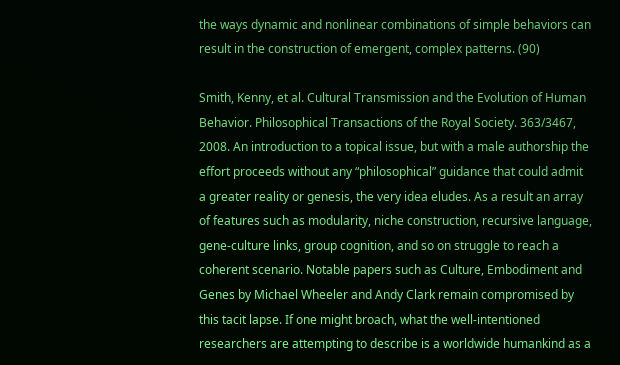the ways dynamic and nonlinear combinations of simple behaviors can result in the construction of emergent, complex patterns. (90)

Smith, Kenny, et al. Cultural Transmission and the Evolution of Human Behavior. Philosophical Transactions of the Royal Society. 363/3467, 2008. An introduction to a topical issue, but with a male authorship the effort proceeds without any “philosophical” guidance that could admit a greater reality or genesis, the very idea eludes. As a result an array of features such as modularity, niche construction, recursive language, gene-culture links, group cognition, and so on struggle to reach a coherent scenario. Notable papers such as Culture, Embodiment and Genes by Michael Wheeler and Andy Clark remain compromised by this tacit lapse. If one might broach, what the well-intentioned researchers are attempting to describe is a worldwide humankind as a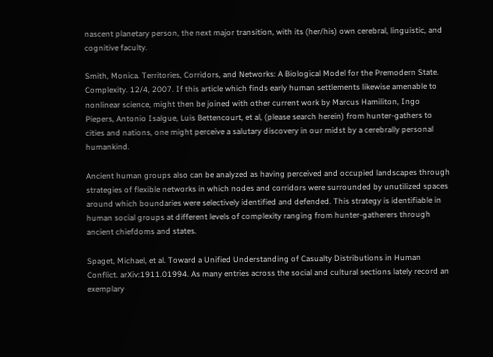nascent planetary person, the next major transition, with its (her/his) own cerebral, linguistic, and cognitive faculty.

Smith, Monica. Territories, Corridors, and Networks: A Biological Model for the Premodern State. Complexity. 12/4, 2007. If this article which finds early human settlements likewise amenable to nonlinear science, might then be joined with other current work by Marcus Hamiliton, Ingo Piepers, Antonio Isalgue, Luis Bettencourt, et al, (please search herein) from hunter-gathers to cities and nations, one might perceive a salutary discovery in our midst by a cerebrally personal humankind.

Ancient human groups also can be analyzed as having perceived and occupied landscapes through strategies of flexible networks in which nodes and corridors were surrounded by unutilized spaces around which boundaries were selectively identified and defended. This strategy is identifiable in human social groups at different levels of complexity ranging from hunter-gatherers through ancient chiefdoms and states.

Spaget, Michael, et al. Toward a Unified Understanding of Casualty Distributions in Human Conflict. arXiv:1911.01994. As many entries across the social and cultural sections lately record an exemplary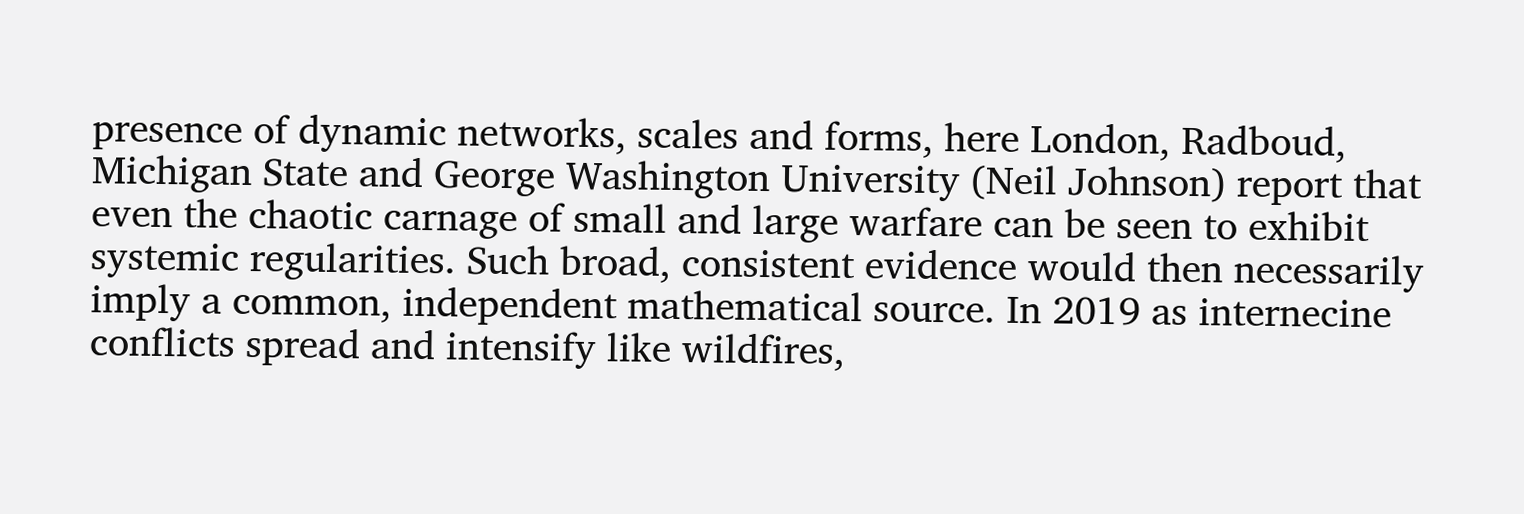presence of dynamic networks, scales and forms, here London, Radboud, Michigan State and George Washington University (Neil Johnson) report that even the chaotic carnage of small and large warfare can be seen to exhibit systemic regularities. Such broad, consistent evidence would then necessarily imply a common, independent mathematical source. In 2019 as internecine conflicts spread and intensify like wildfires,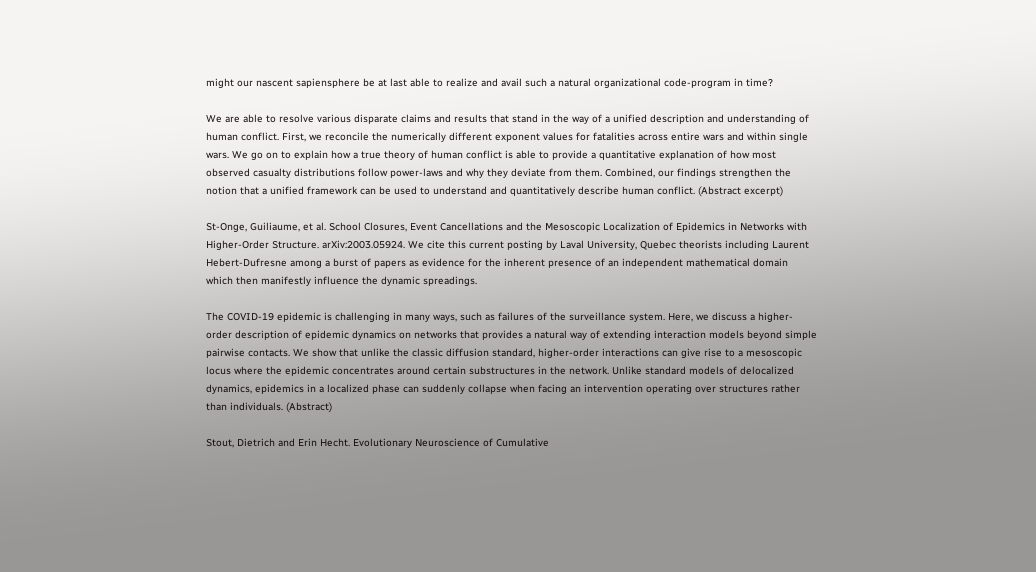might our nascent sapiensphere be at last able to realize and avail such a natural organizational code-program in time?

We are able to resolve various disparate claims and results that stand in the way of a unified description and understanding of human conflict. First, we reconcile the numerically different exponent values for fatalities across entire wars and within single wars. We go on to explain how a true theory of human conflict is able to provide a quantitative explanation of how most observed casualty distributions follow power-laws and why they deviate from them. Combined, our findings strengthen the notion that a unified framework can be used to understand and quantitatively describe human conflict. (Abstract excerpt)

St-Onge, Guiliaume, et al. School Closures, Event Cancellations and the Mesoscopic Localization of Epidemics in Networks with Higher-Order Structure. arXiv:2003.05924. We cite this current posting by Laval University, Quebec theorists including Laurent Hebert-Dufresne among a burst of papers as evidence for the inherent presence of an independent mathematical domain which then manifestly influence the dynamic spreadings.

The COVID-19 epidemic is challenging in many ways, such as failures of the surveillance system. Here, we discuss a higher-order description of epidemic dynamics on networks that provides a natural way of extending interaction models beyond simple pairwise contacts. We show that unlike the classic diffusion standard, higher-order interactions can give rise to a mesoscopic locus where the epidemic concentrates around certain substructures in the network. Unlike standard models of delocalized dynamics, epidemics in a localized phase can suddenly collapse when facing an intervention operating over structures rather than individuals. (Abstract)

Stout, Dietrich and Erin Hecht. Evolutionary Neuroscience of Cumulative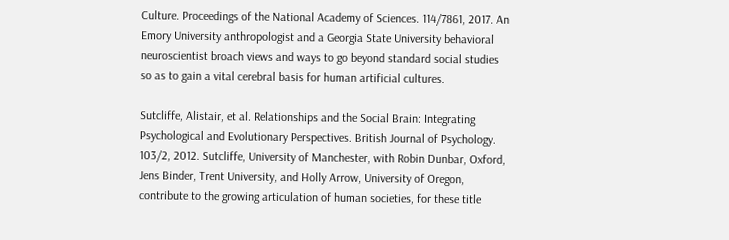Culture. Proceedings of the National Academy of Sciences. 114/7861, 2017. An Emory University anthropologist and a Georgia State University behavioral neuroscientist broach views and ways to go beyond standard social studies so as to gain a vital cerebral basis for human artificial cultures.

Sutcliffe, Alistair, et al. Relationships and the Social Brain: Integrating Psychological and Evolutionary Perspectives. British Journal of Psychology. 103/2, 2012. Sutcliffe, University of Manchester, with Robin Dunbar, Oxford, Jens Binder, Trent University, and Holly Arrow, University of Oregon, contribute to the growing articulation of human societies, for these title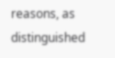reasons, as distinguished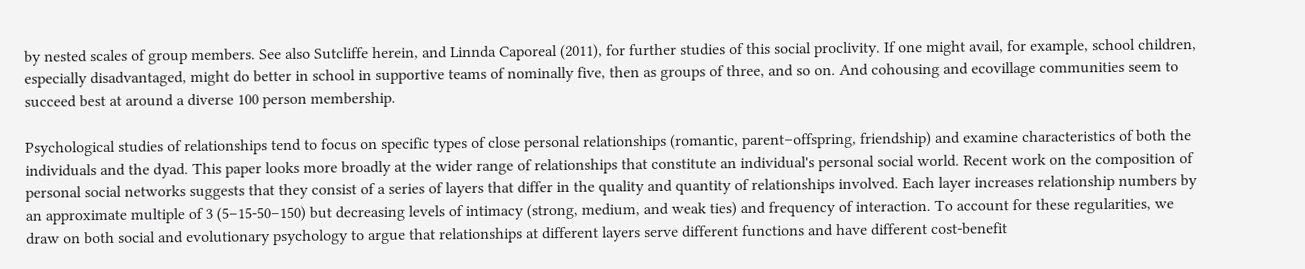by nested scales of group members. See also Sutcliffe herein, and Linnda Caporeal (2011), for further studies of this social proclivity. If one might avail, for example, school children, especially disadvantaged, might do better in school in supportive teams of nominally five, then as groups of three, and so on. And cohousing and ecovillage communities seem to succeed best at around a diverse 100 person membership.

Psychological studies of relationships tend to focus on specific types of close personal relationships (romantic, parent–offspring, friendship) and examine characteristics of both the individuals and the dyad. This paper looks more broadly at the wider range of relationships that constitute an individual's personal social world. Recent work on the composition of personal social networks suggests that they consist of a series of layers that differ in the quality and quantity of relationships involved. Each layer increases relationship numbers by an approximate multiple of 3 (5–15-50–150) but decreasing levels of intimacy (strong, medium, and weak ties) and frequency of interaction. To account for these regularities, we draw on both social and evolutionary psychology to argue that relationships at different layers serve different functions and have different cost-benefit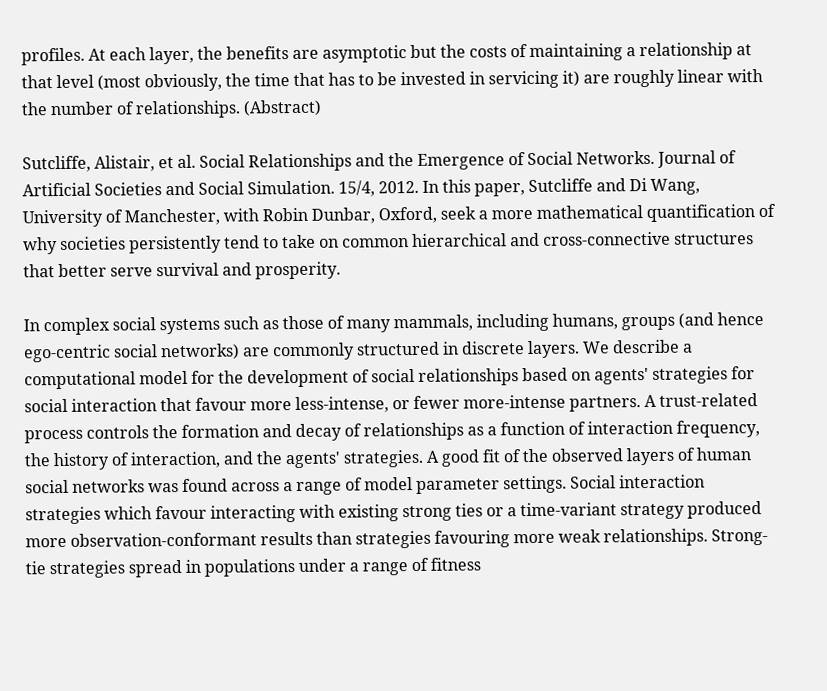profiles. At each layer, the benefits are asymptotic but the costs of maintaining a relationship at that level (most obviously, the time that has to be invested in servicing it) are roughly linear with the number of relationships. (Abstract)

Sutcliffe, Alistair, et al. Social Relationships and the Emergence of Social Networks. Journal of Artificial Societies and Social Simulation. 15/4, 2012. In this paper, Sutcliffe and Di Wang, University of Manchester, with Robin Dunbar, Oxford, seek a more mathematical quantification of why societies persistently tend to take on common hierarchical and cross-connective structures that better serve survival and prosperity.

In complex social systems such as those of many mammals, including humans, groups (and hence ego-centric social networks) are commonly structured in discrete layers. We describe a computational model for the development of social relationships based on agents' strategies for social interaction that favour more less-intense, or fewer more-intense partners. A trust-related process controls the formation and decay of relationships as a function of interaction frequency, the history of interaction, and the agents' strategies. A good fit of the observed layers of human social networks was found across a range of model parameter settings. Social interaction strategies which favour interacting with existing strong ties or a time-variant strategy produced more observation-conformant results than strategies favouring more weak relationships. Strong-tie strategies spread in populations under a range of fitness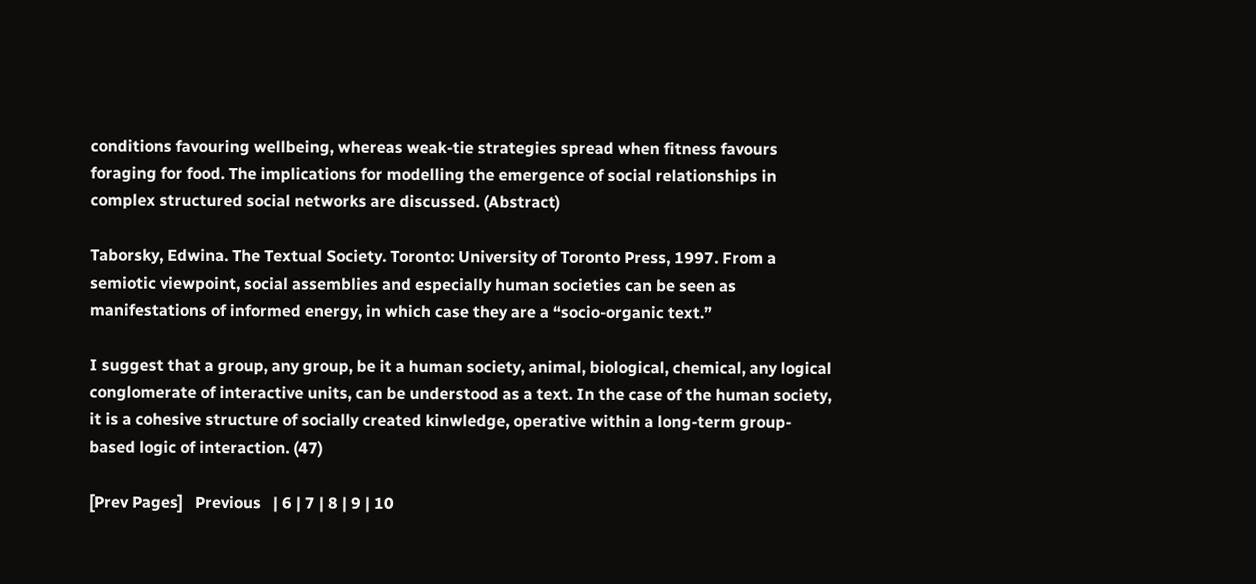conditions favouring wellbeing, whereas weak-tie strategies spread when fitness favours foraging for food. The implications for modelling the emergence of social relationships in complex structured social networks are discussed. (Abstract)

Taborsky, Edwina. The Textual Society. Toronto: University of Toronto Press, 1997. From a semiotic viewpoint, social assemblies and especially human societies can be seen as manifestations of informed energy, in which case they are a “socio-organic text.”

I suggest that a group, any group, be it a human society, animal, biological, chemical, any logical conglomerate of interactive units, can be understood as a text. In the case of the human society, it is a cohesive structure of socially created kinwledge, operative within a long-term group-based logic of interaction. (47)

[Prev Pages]   Previous   | 6 | 7 | 8 | 9 | 10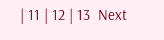| 11 | 12 | 13  Next